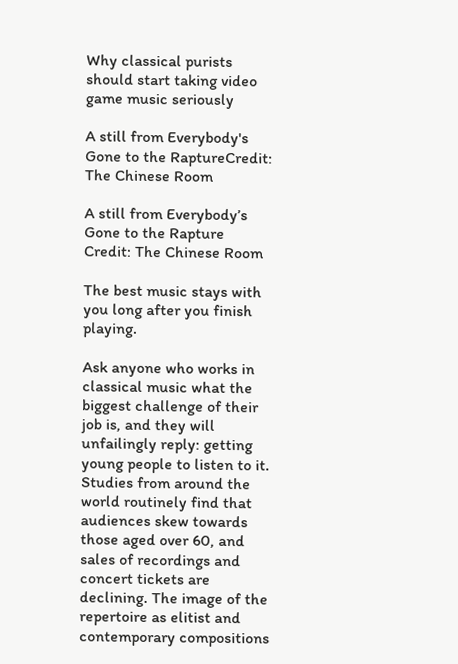Why classical purists should start taking video game music seriously

A still from Everybody's Gone to the RaptureCredit: The Chinese Room

A still from Everybody’s Gone to the Rapture
Credit: The Chinese Room

The best music stays with you long after you finish playing.

Ask anyone who works in classical music what the biggest challenge of their job is, and they will unfailingly reply: getting young people to listen to it. Studies from around the world routinely find that audiences skew towards those aged over 60, and sales of recordings and concert tickets are declining. The image of the repertoire as elitist and contemporary compositions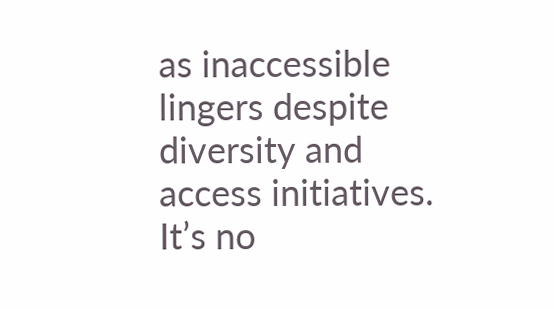as inaccessible lingers despite diversity and access initiatives. It’s no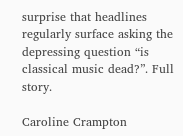surprise that headlines regularly surface asking the depressing question “is classical music dead?”. Full story.

Caroline Crampton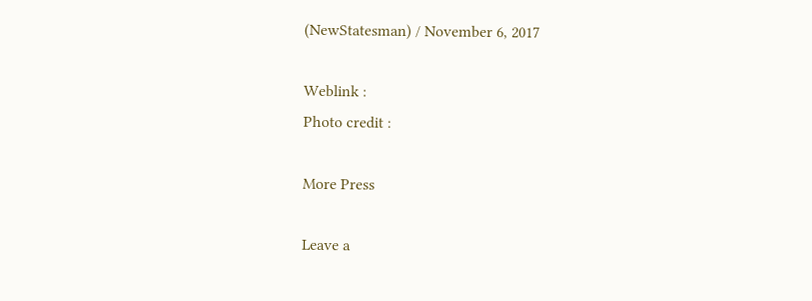(NewStatesman) / November 6, 2017

Weblink :
Photo credit :

More Press

Leave a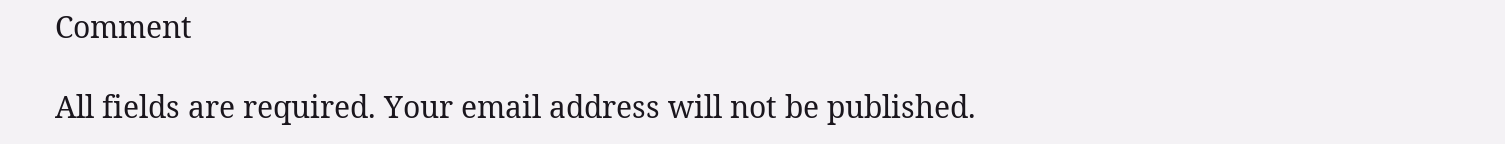Comment

All fields are required. Your email address will not be published.